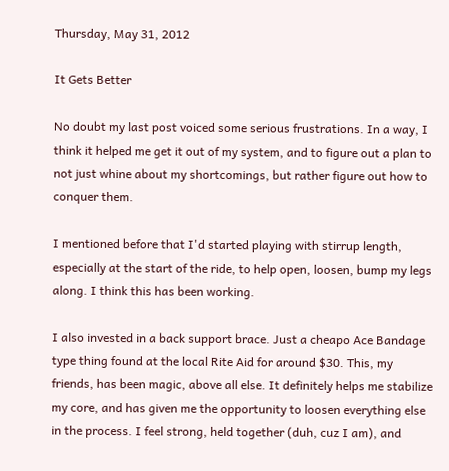Thursday, May 31, 2012

It Gets Better

No doubt my last post voiced some serious frustrations. In a way, I think it helped me get it out of my system, and to figure out a plan to not just whine about my shortcomings, but rather figure out how to conquer them.

I mentioned before that I'd started playing with stirrup length, especially at the start of the ride, to help open, loosen, bump my legs along. I think this has been working.

I also invested in a back support brace. Just a cheapo Ace Bandage type thing found at the local Rite Aid for around $30. This, my friends, has been magic, above all else. It definitely helps me stabilize my core, and has given me the opportunity to loosen everything else in the process. I feel strong, held together (duh, cuz I am), and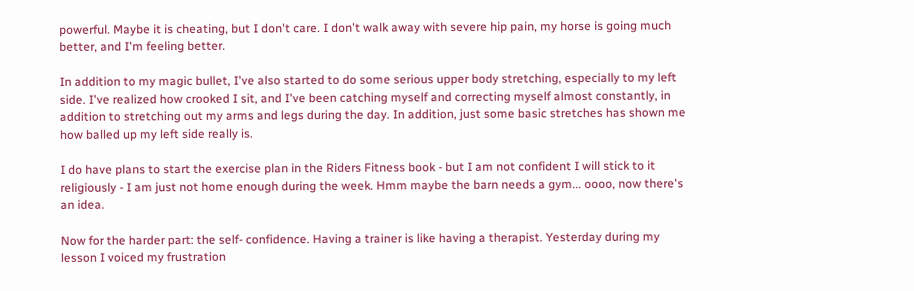powerful. Maybe it is cheating, but I don't care. I don't walk away with severe hip pain, my horse is going much better, and I'm feeling better.

In addition to my magic bullet, I've also started to do some serious upper body stretching, especially to my left side. I've realized how crooked I sit, and I've been catching myself and correcting myself almost constantly, in addition to stretching out my arms and legs during the day. In addition, just some basic stretches has shown me how balled up my left side really is.

I do have plans to start the exercise plan in the Riders Fitness book - but I am not confident I will stick to it religiously - I am just not home enough during the week. Hmm maybe the barn needs a gym... oooo, now there's an idea.

Now for the harder part: the self- confidence. Having a trainer is like having a therapist. Yesterday during my lesson I voiced my frustration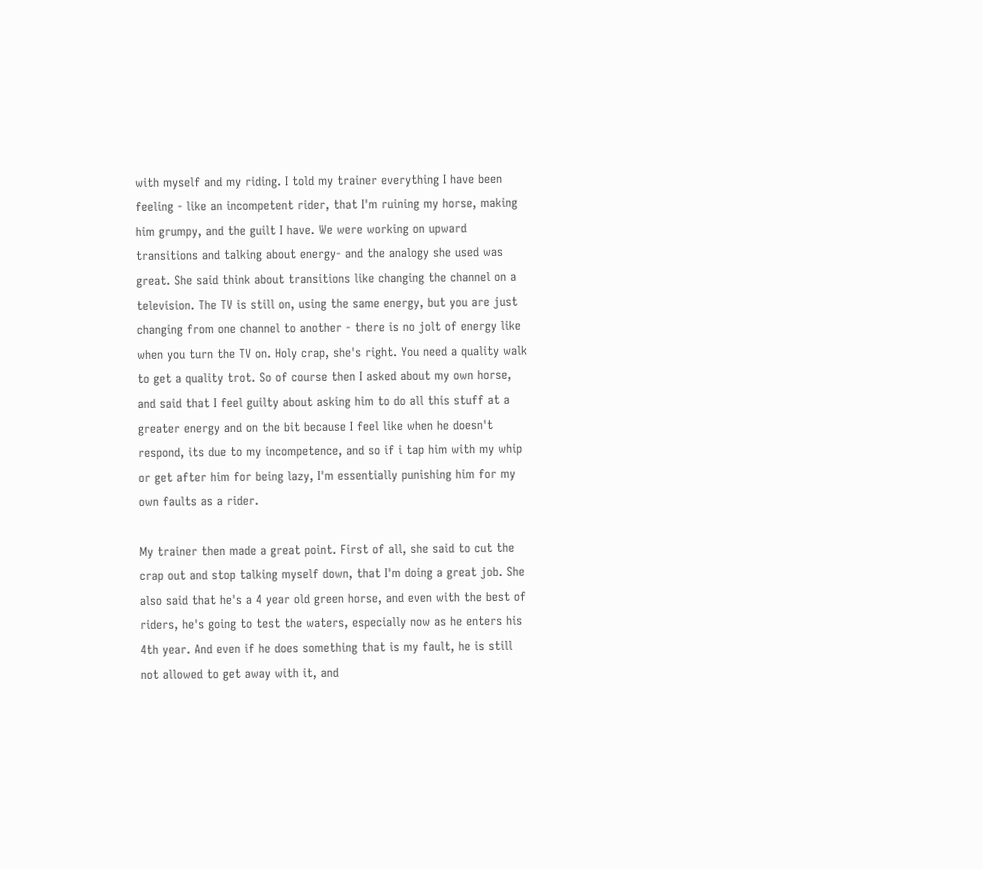with myself and my riding. I told my trainer everything I have been feeling - like an incompetent rider, that I'm ruining my horse, making him grumpy, and the guilt I have. We were working on upward transitions and talking about energy- and the analogy she used was great. She said think about transitions like changing the channel on a television. The TV is still on, using the same energy, but you are just changing from one channel to another - there is no jolt of energy like when you turn the TV on. Holy crap, she's right. You need a quality walk to get a quality trot. So of course then I asked about my own horse, and said that I feel guilty about asking him to do all this stuff at a greater energy and on the bit because I feel like when he doesn't respond, its due to my incompetence, and so if i tap him with my whip or get after him for being lazy, I'm essentially punishing him for my own faults as a rider.

My trainer then made a great point. First of all, she said to cut the crap out and stop talking myself down, that I'm doing a great job. She also said that he's a 4 year old green horse, and even with the best of riders, he's going to test the waters, especially now as he enters his 4th year. And even if he does something that is my fault, he is still not allowed to get away with it, and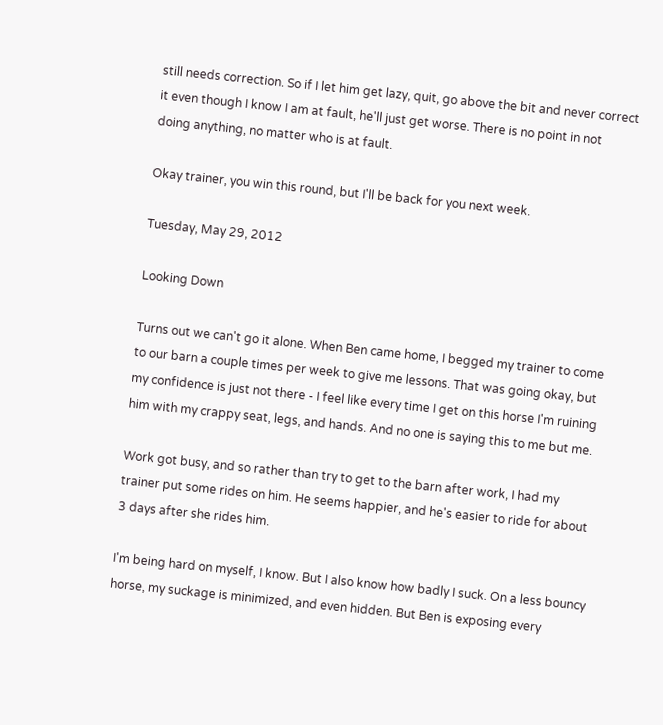still needs correction. So if I let him get lazy, quit, go above the bit and never correct it even though I know I am at fault, he'll just get worse. There is no point in not doing anything, no matter who is at fault.

Okay trainer, you win this round, but I'll be back for you next week.

Tuesday, May 29, 2012

Looking Down

Turns out we can't go it alone. When Ben came home, I begged my trainer to come to our barn a couple times per week to give me lessons. That was going okay, but my confidence is just not there - I feel like every time I get on this horse I'm ruining him with my crappy seat, legs, and hands. And no one is saying this to me but me.

Work got busy, and so rather than try to get to the barn after work, I had my trainer put some rides on him. He seems happier, and he's easier to ride for about 3 days after she rides him.

I'm being hard on myself, I know. But I also know how badly I suck. On a less bouncy horse, my suckage is minimized, and even hidden. But Ben is exposing every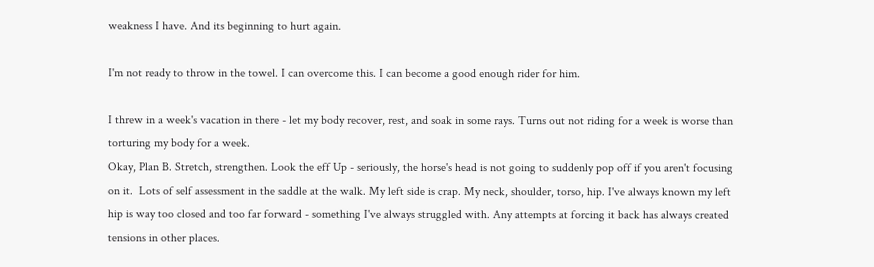weakness I have. And its beginning to hurt again.

I'm not ready to throw in the towel. I can overcome this. I can become a good enough rider for him.

I threw in a week's vacation in there - let my body recover, rest, and soak in some rays. Turns out not riding for a week is worse than torturing my body for a week.
Okay, Plan B. Stretch, strengthen. Look the eff Up - seriously, the horse's head is not going to suddenly pop off if you aren't focusing on it.  Lots of self assessment in the saddle at the walk. My left side is crap. My neck, shoulder, torso, hip. I've always known my left hip is way too closed and too far forward - something I've always struggled with. Any attempts at forcing it back has always created tensions in other places.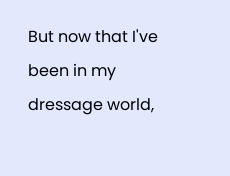But now that I've been in my dressage world,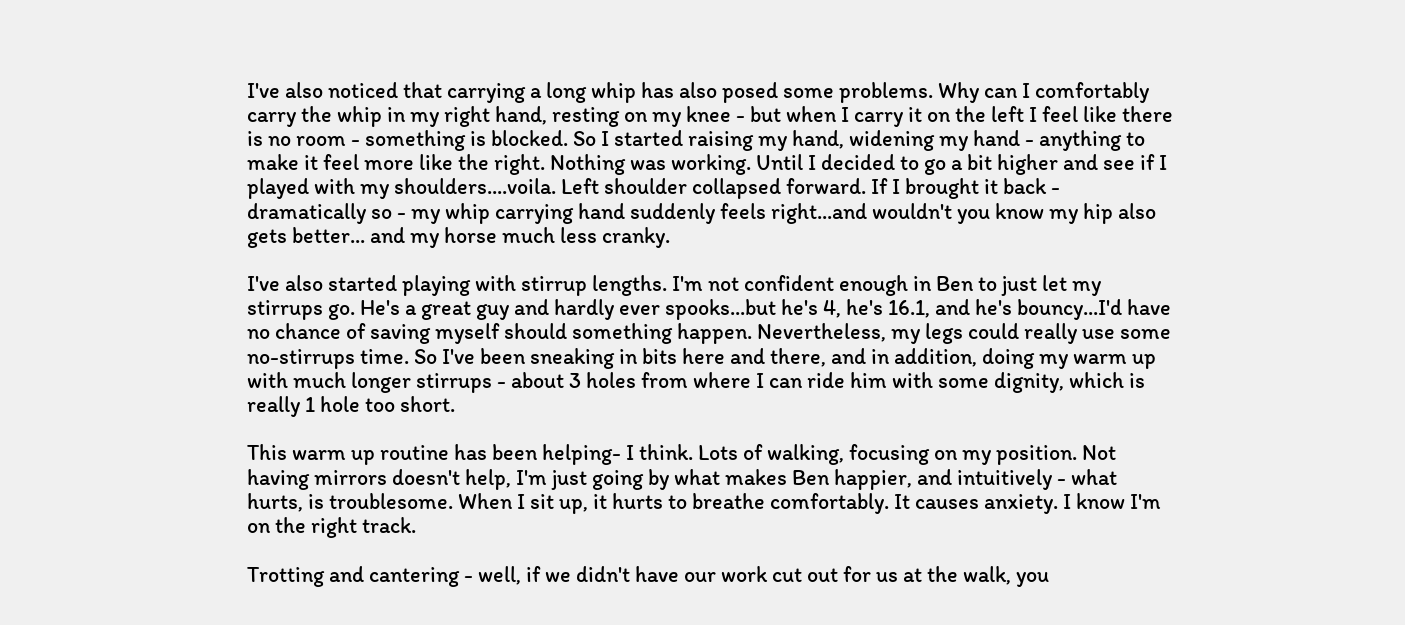I've also noticed that carrying a long whip has also posed some problems. Why can I comfortably carry the whip in my right hand, resting on my knee - but when I carry it on the left I feel like there is no room - something is blocked. So I started raising my hand, widening my hand - anything to make it feel more like the right. Nothing was working. Until I decided to go a bit higher and see if I played with my shoulders....voila. Left shoulder collapsed forward. If I brought it back - dramatically so - my whip carrying hand suddenly feels right...and wouldn't you know my hip also gets better... and my horse much less cranky.

I've also started playing with stirrup lengths. I'm not confident enough in Ben to just let my stirrups go. He's a great guy and hardly ever spooks...but he's 4, he's 16.1, and he's bouncy...I'd have no chance of saving myself should something happen. Nevertheless, my legs could really use some no-stirrups time. So I've been sneaking in bits here and there, and in addition, doing my warm up with much longer stirrups - about 3 holes from where I can ride him with some dignity, which is really 1 hole too short.

This warm up routine has been helping- I think. Lots of walking, focusing on my position. Not having mirrors doesn't help, I'm just going by what makes Ben happier, and intuitively - what hurts, is troublesome. When I sit up, it hurts to breathe comfortably. It causes anxiety. I know I'm on the right track.

Trotting and cantering - well, if we didn't have our work cut out for us at the walk, you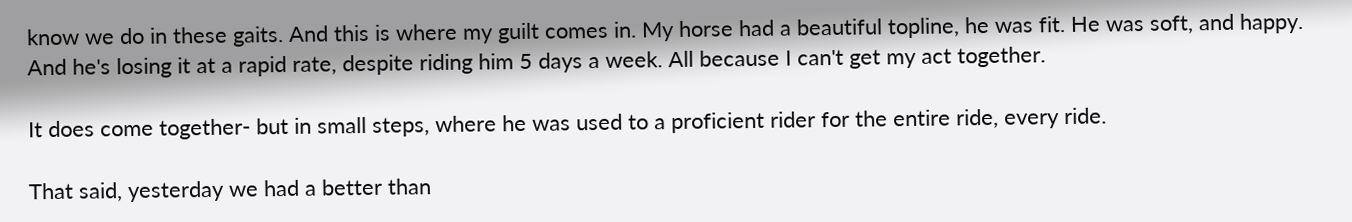know we do in these gaits. And this is where my guilt comes in. My horse had a beautiful topline, he was fit. He was soft, and happy. And he's losing it at a rapid rate, despite riding him 5 days a week. All because I can't get my act together.

It does come together- but in small steps, where he was used to a proficient rider for the entire ride, every ride.

That said, yesterday we had a better than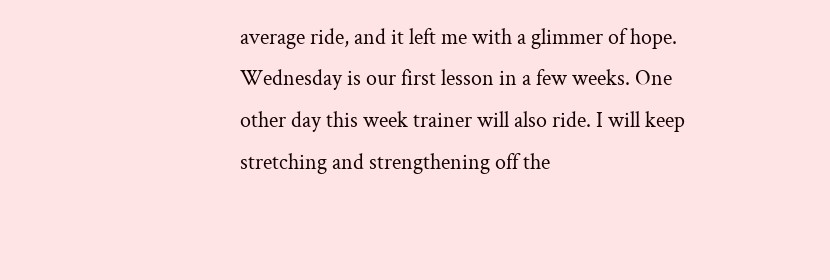average ride, and it left me with a glimmer of hope. Wednesday is our first lesson in a few weeks. One other day this week trainer will also ride. I will keep stretching and strengthening off the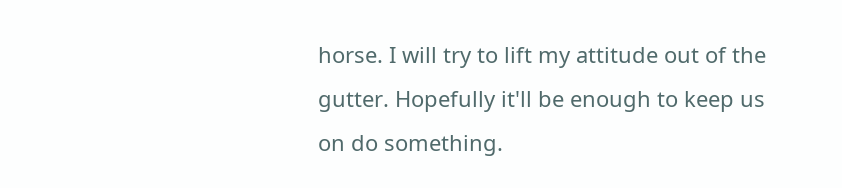horse. I will try to lift my attitude out of the gutter. Hopefully it'll be enough to keep us on do something.